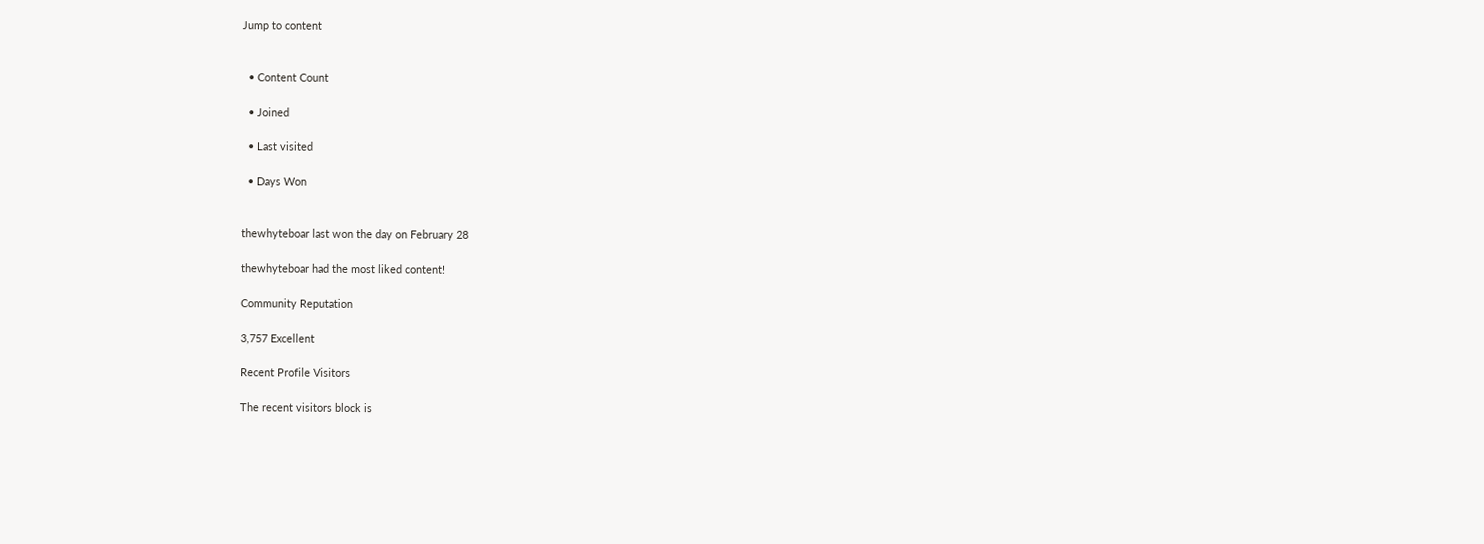Jump to content


  • Content Count

  • Joined

  • Last visited

  • Days Won


thewhyteboar last won the day on February 28

thewhyteboar had the most liked content!

Community Reputation

3,757 Excellent

Recent Profile Visitors

The recent visitors block is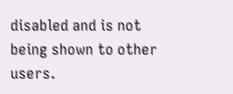disabled and is not being shown to other users.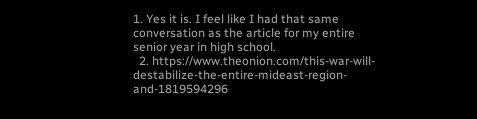1. Yes it is. I feel like I had that same conversation as the article for my entire senior year in high school.
  2. https://www.theonion.com/this-war-will-destabilize-the-entire-mideast-region-and-1819594296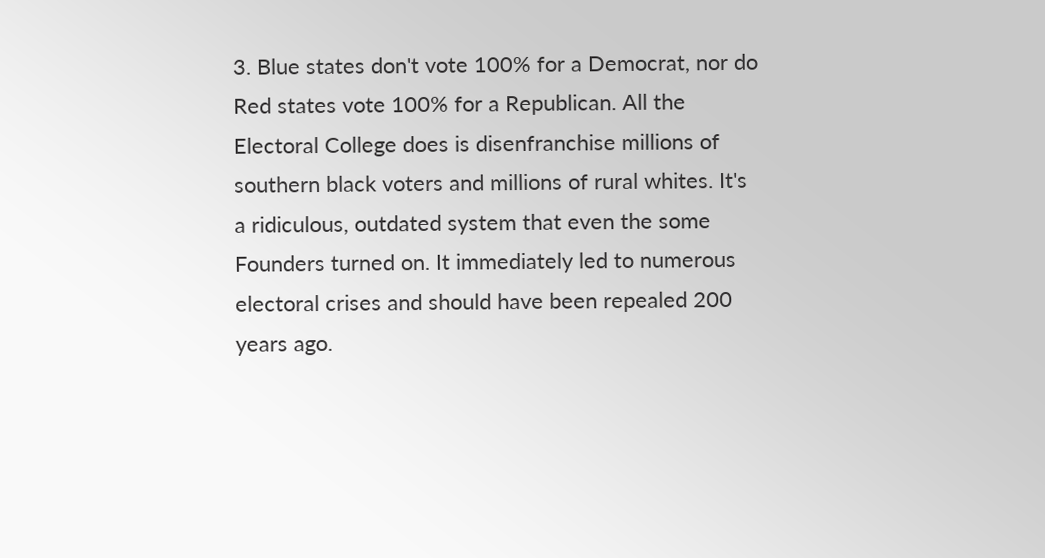3. Blue states don't vote 100% for a Democrat, nor do Red states vote 100% for a Republican. All the Electoral College does is disenfranchise millions of southern black voters and millions of rural whites. It's a ridiculous, outdated system that even the some Founders turned on. It immediately led to numerous electoral crises and should have been repealed 200 years ago.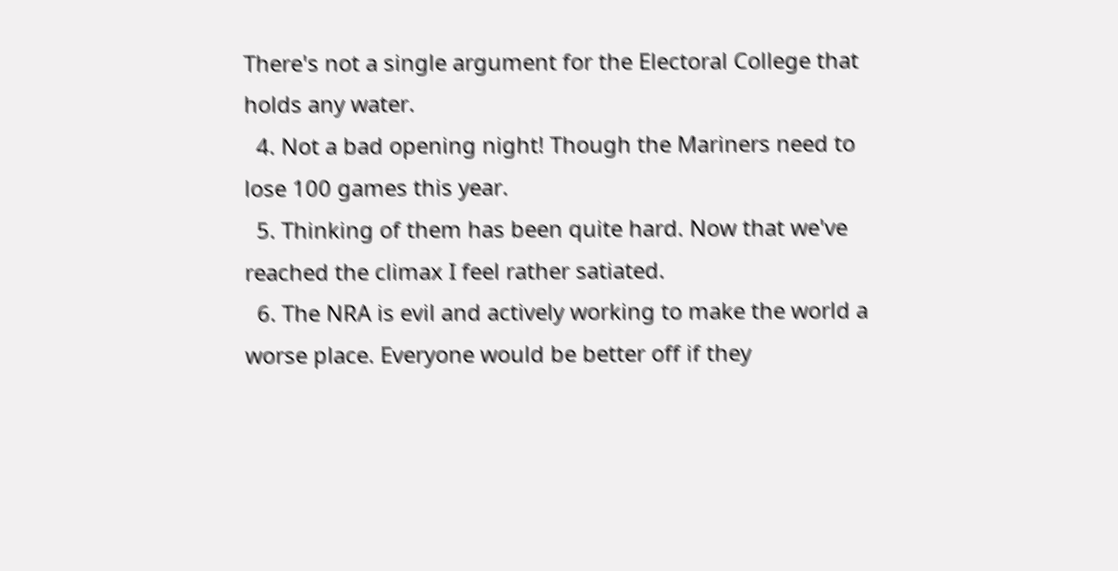There's not a single argument for the Electoral College that holds any water.
  4. Not a bad opening night! Though the Mariners need to lose 100 games this year.
  5. Thinking of them has been quite hard. Now that we've reached the climax I feel rather satiated.
  6. The NRA is evil and actively working to make the world a worse place. Everyone would be better off if they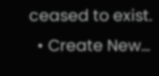ceased to exist.
  • Create New...